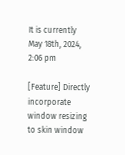It is currently May 18th, 2024, 2:06 pm

[Feature] Directly incorporate window resizing to skin window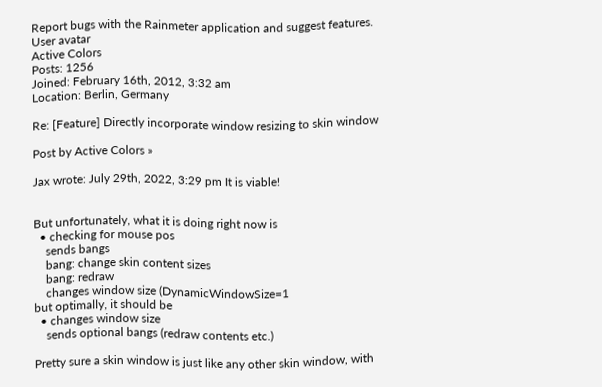Report bugs with the Rainmeter application and suggest features.
User avatar
Active Colors
Posts: 1256
Joined: February 16th, 2012, 3:32 am
Location: Berlin, Germany

Re: [Feature] Directly incorporate window resizing to skin window

Post by Active Colors »

Jax wrote: July 29th, 2022, 3:29 pm It is viable!


But unfortunately, what it is doing right now is
  • checking for mouse pos
    sends bangs
    bang: change skin content sizes
    bang: redraw
    changes window size (DynamicWindowSize=1
but optimally, it should be
  • changes window size
    sends optional bangs (redraw contents etc.)

Pretty sure a skin window is just like any other skin window, with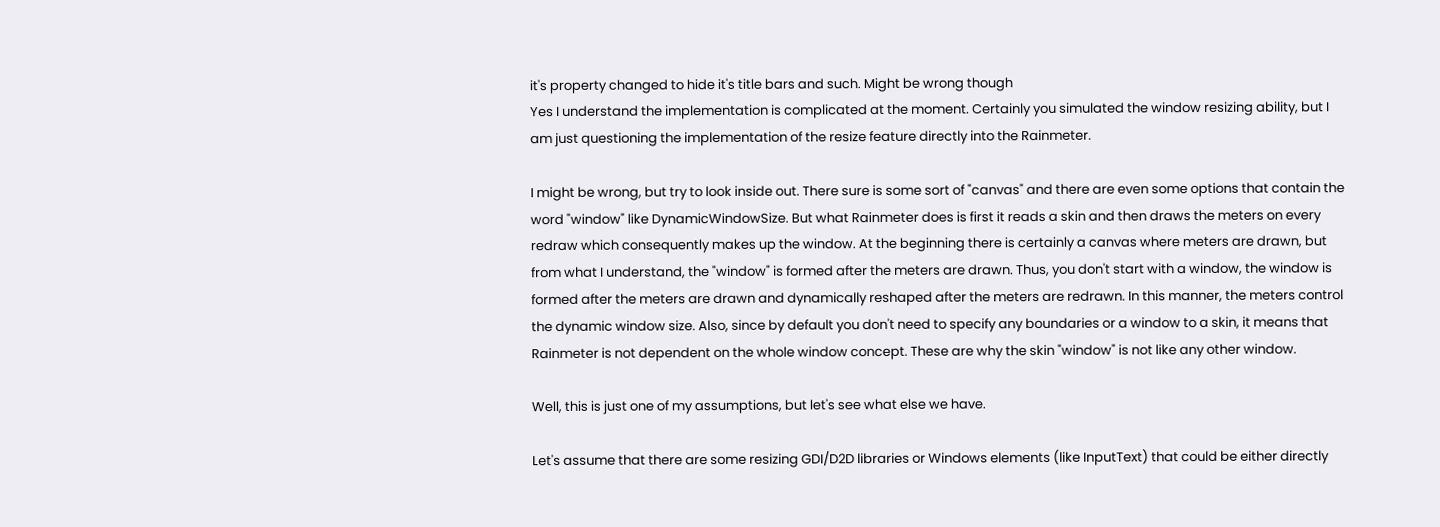it's property changed to hide it's title bars and such. Might be wrong though
Yes I understand the implementation is complicated at the moment. Certainly you simulated the window resizing ability, but I am just questioning the implementation of the resize feature directly into the Rainmeter.

I might be wrong, but try to look inside out. There sure is some sort of "canvas" and there are even some options that contain the word "window" like DynamicWindowSize. But what Rainmeter does is first it reads a skin and then draws the meters on every redraw which consequently makes up the window. At the beginning there is certainly a canvas where meters are drawn, but from what I understand, the "window" is formed after the meters are drawn. Thus, you don't start with a window, the window is formed after the meters are drawn and dynamically reshaped after the meters are redrawn. In this manner, the meters control the dynamic window size. Also, since by default you don't need to specify any boundaries or a window to a skin, it means that Rainmeter is not dependent on the whole window concept. These are why the skin "window" is not like any other window.

Well, this is just one of my assumptions, but let's see what else we have.

Let's assume that there are some resizing GDI/D2D libraries or Windows elements (like InputText) that could be either directly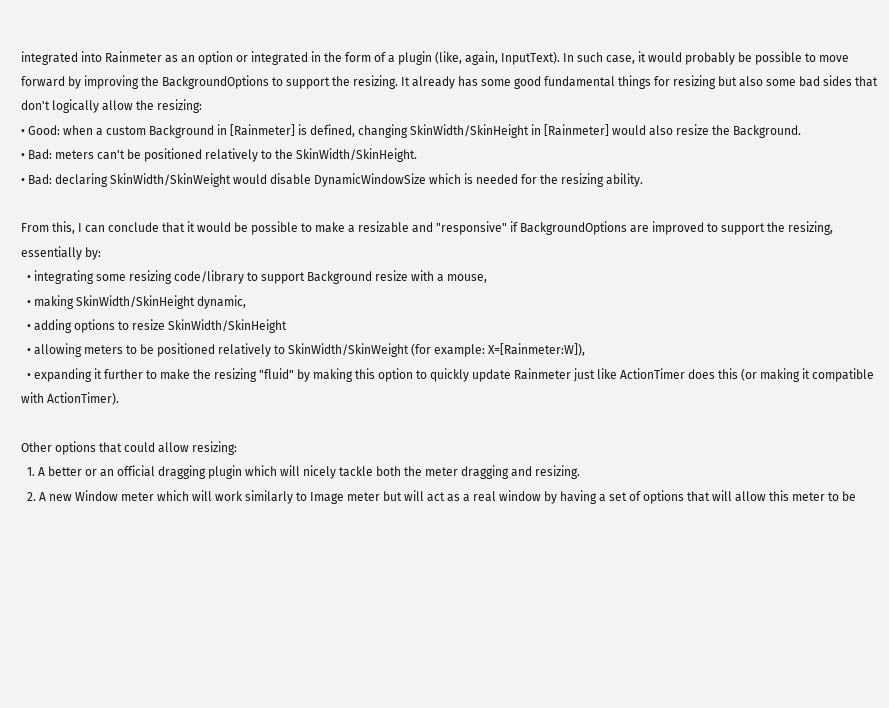integrated into Rainmeter as an option or integrated in the form of a plugin (like, again, InputText). In such case, it would probably be possible to move forward by improving the BackgroundOptions to support the resizing. It already has some good fundamental things for resizing but also some bad sides that don't logically allow the resizing:
• Good: when a custom Background in [Rainmeter] is defined, changing SkinWidth/SkinHeight in [Rainmeter] would also resize the Background.
• Bad: meters can't be positioned relatively to the SkinWidth/SkinHeight.
• Bad: declaring SkinWidth/SkinWeight would disable DynamicWindowSize which is needed for the resizing ability.

From this, I can conclude that it would be possible to make a resizable and "responsive" if BackgroundOptions are improved to support the resizing, essentially by:
  • integrating some resizing code/library to support Background resize with a mouse,
  • making SkinWidth/SkinHeight dynamic,
  • adding options to resize SkinWidth/SkinHeight
  • allowing meters to be positioned relatively to SkinWidth/SkinWeight (for example: X=[Rainmeter:W]),
  • expanding it further to make the resizing "fluid" by making this option to quickly update Rainmeter just like ActionTimer does this (or making it compatible with ActionTimer).

Other options that could allow resizing:
  1. A better or an official dragging plugin which will nicely tackle both the meter dragging and resizing.
  2. A new Window meter which will work similarly to Image meter but will act as a real window by having a set of options that will allow this meter to be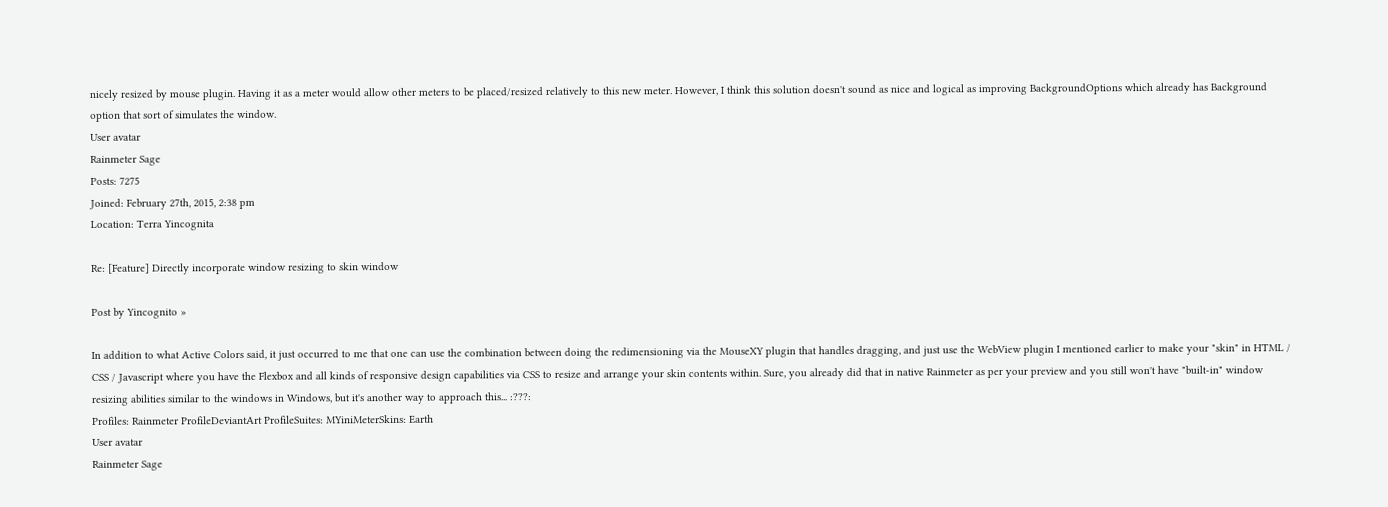nicely resized by mouse plugin. Having it as a meter would allow other meters to be placed/resized relatively to this new meter. However, I think this solution doesn't sound as nice and logical as improving BackgroundOptions which already has Background option that sort of simulates the window.
User avatar
Rainmeter Sage
Posts: 7275
Joined: February 27th, 2015, 2:38 pm
Location: Terra Yincognita

Re: [Feature] Directly incorporate window resizing to skin window

Post by Yincognito »

In addition to what Active Colors said, it just occurred to me that one can use the combination between doing the redimensioning via the MouseXY plugin that handles dragging, and just use the WebView plugin I mentioned earlier to make your "skin" in HTML / CSS / Javascript where you have the Flexbox and all kinds of responsive design capabilities via CSS to resize and arrange your skin contents within. Sure, you already did that in native Rainmeter as per your preview and you still won't have "built-in" window resizing abilities similar to the windows in Windows, but it's another way to approach this... :???:
Profiles: Rainmeter ProfileDeviantArt ProfileSuites: MYiniMeterSkins: Earth
User avatar
Rainmeter Sage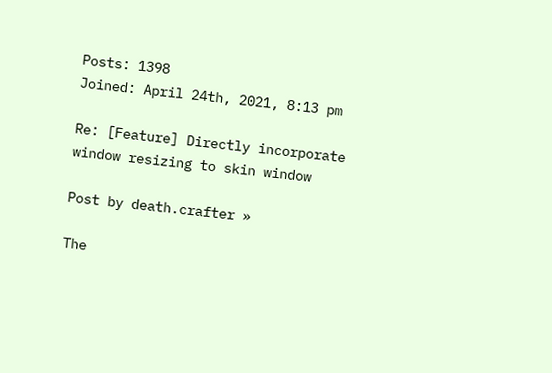Posts: 1398
Joined: April 24th, 2021, 8:13 pm

Re: [Feature] Directly incorporate window resizing to skin window

Post by death.crafter »

The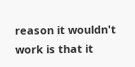reason it wouldn't work is that it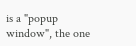is a "popup window", the one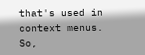that's used in context menus. So,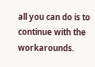all you can do is to continue with the workarounds.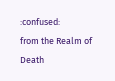:confused:
from the Realm of Death